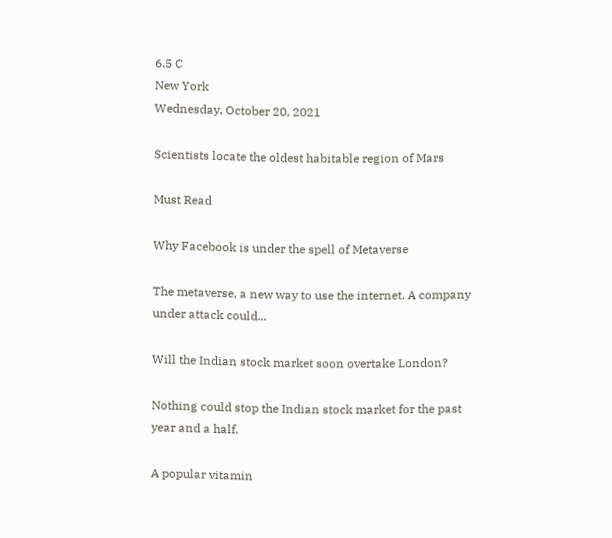6.5 C
New York
Wednesday, October 20, 2021

Scientists locate the oldest habitable region of Mars

Must Read

Why Facebook is under the spell of Metaverse

The metaverse, a new way to use the internet. A company under attack could...

Will the Indian stock market soon overtake London?

Nothing could stop the Indian stock market for the past year and a half.

A popular vitamin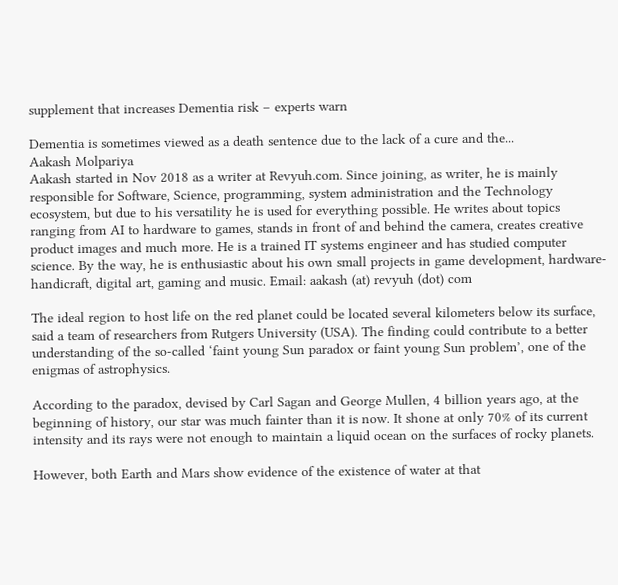supplement that increases Dementia risk – experts warn

Dementia is sometimes viewed as a death sentence due to the lack of a cure and the...
Aakash Molpariya
Aakash started in Nov 2018 as a writer at Revyuh.com. Since joining, as writer, he is mainly responsible for Software, Science, programming, system administration and the Technology ecosystem, but due to his versatility he is used for everything possible. He writes about topics ranging from AI to hardware to games, stands in front of and behind the camera, creates creative product images and much more. He is a trained IT systems engineer and has studied computer science. By the way, he is enthusiastic about his own small projects in game development, hardware-handicraft, digital art, gaming and music. Email: aakash (at) revyuh (dot) com

The ideal region to host life on the red planet could be located several kilometers below its surface, said a team of researchers from Rutgers University (USA). The finding could contribute to a better understanding of the so-called ‘faint young Sun paradox or faint young Sun problem’, one of the enigmas of astrophysics.

According to the paradox, devised by Carl Sagan and George Mullen, 4 billion years ago, at the beginning of history, our star was much fainter than it is now. It shone at only 70% of its current intensity and its rays were not enough to maintain a liquid ocean on the surfaces of rocky planets.

However, both Earth and Mars show evidence of the existence of water at that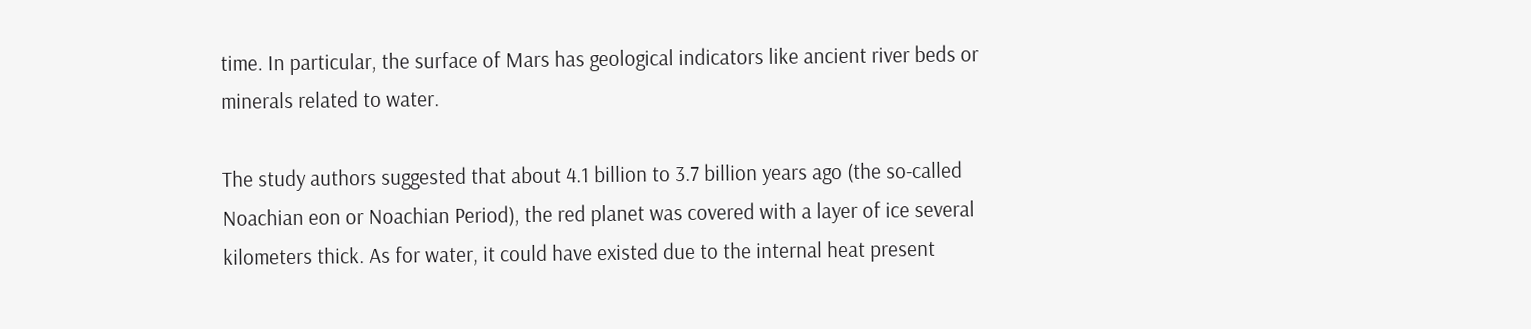time. In particular, the surface of Mars has geological indicators like ancient river beds or minerals related to water.

The study authors suggested that about 4.1 billion to 3.7 billion years ago (the so-called Noachian eon or Noachian Period), the red planet was covered with a layer of ice several kilometers thick. As for water, it could have existed due to the internal heat present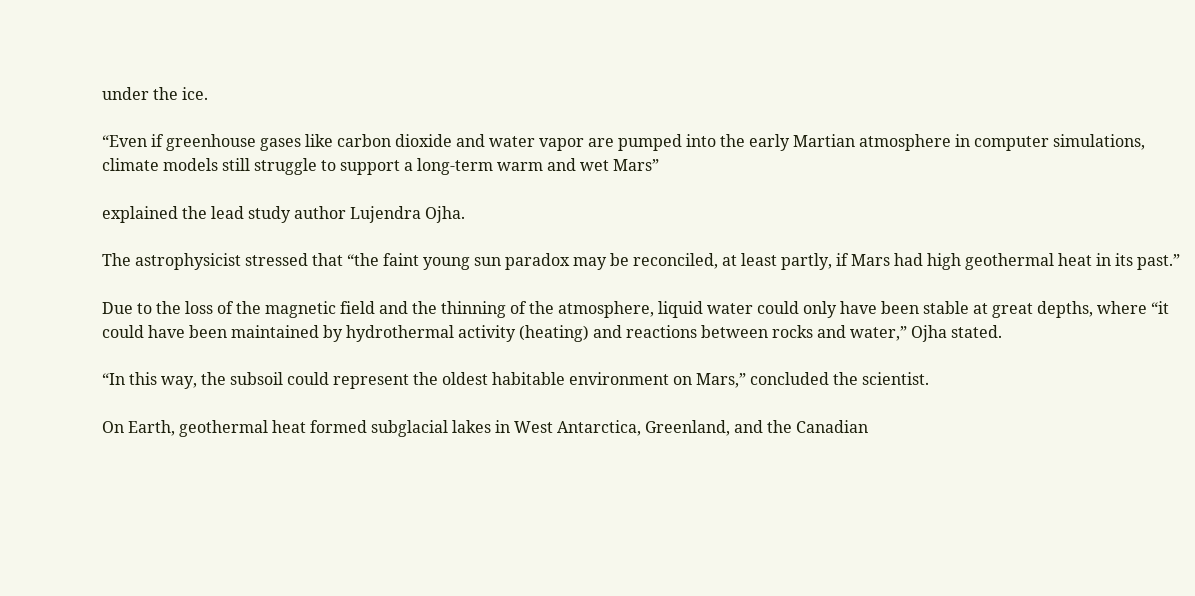under the ice.

“Even if greenhouse gases like carbon dioxide and water vapor are pumped into the early Martian atmosphere in computer simulations, climate models still struggle to support a long-term warm and wet Mars”

explained the lead study author Lujendra Ojha.

The astrophysicist stressed that “the faint young sun paradox may be reconciled, at least partly, if Mars had high geothermal heat in its past.”

Due to the loss of the magnetic field and the thinning of the atmosphere, liquid water could only have been stable at great depths, where “it could have been maintained by hydrothermal activity (heating) and reactions between rocks and water,” Ojha stated.

“In this way, the subsoil could represent the oldest habitable environment on Mars,” concluded the scientist.

On Earth, geothermal heat formed subglacial lakes in West Antarctica, Greenland, and the Canadian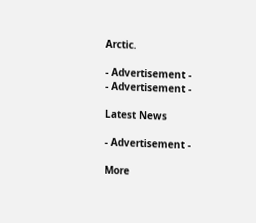Arctic.

- Advertisement -
- Advertisement -

Latest News

- Advertisement -

More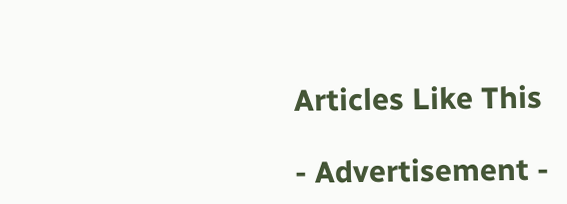Articles Like This

- Advertisement -